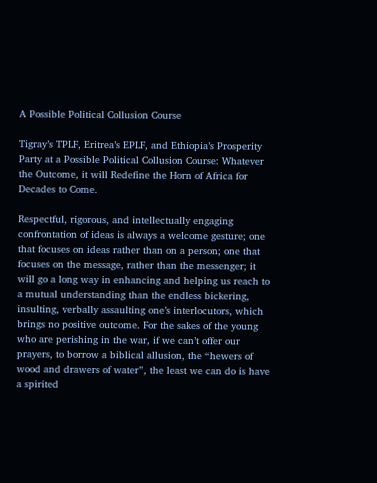A Possible Political Collusion Course

Tigray’s TPLF, Eritrea’s EPLF, and Ethiopia’s Prosperity Party at a Possible Political Collusion Course: Whatever the Outcome, it will Redefine the Horn of Africa for Decades to Come.

Respectful, rigorous, and intellectually engaging confrontation of ideas is always a welcome gesture; one that focuses on ideas rather than on a person; one that focuses on the message, rather than the messenger; it will go a long way in enhancing and helping us reach to a mutual understanding than the endless bickering, insulting, verbally assaulting one’s interlocutors, which brings no positive outcome. For the sakes of the young who are perishing in the war, if we can’t offer our prayers, to borrow a biblical allusion, the “hewers of wood and drawers of water”, the least we can do is have a spirited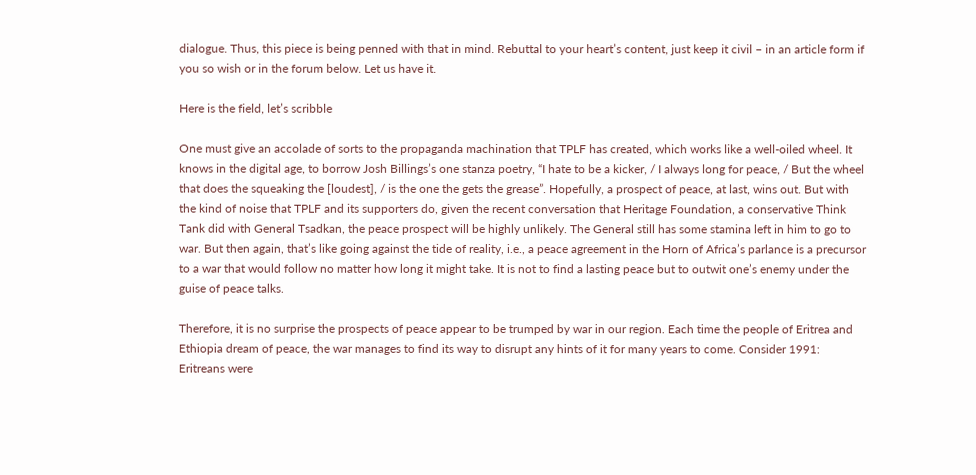dialogue. Thus, this piece is being penned with that in mind. Rebuttal to your heart’s content, just keep it civil – in an article form if you so wish or in the forum below. Let us have it.

Here is the field, let’s scribble

One must give an accolade of sorts to the propaganda machination that TPLF has created, which works like a well-oiled wheel. It knows in the digital age, to borrow Josh Billings’s one stanza poetry, “I hate to be a kicker, / I always long for peace, / But the wheel that does the squeaking the [loudest], / is the one the gets the grease”. Hopefully, a prospect of peace, at last, wins out. But with the kind of noise that TPLF and its supporters do, given the recent conversation that Heritage Foundation, a conservative Think Tank did with General Tsadkan, the peace prospect will be highly unlikely. The General still has some stamina left in him to go to war. But then again, that’s like going against the tide of reality, i.e., a peace agreement in the Horn of Africa’s parlance is a precursor to a war that would follow no matter how long it might take. It is not to find a lasting peace but to outwit one’s enemy under the guise of peace talks.

Therefore, it is no surprise the prospects of peace appear to be trumped by war in our region. Each time the people of Eritrea and Ethiopia dream of peace, the war manages to find its way to disrupt any hints of it for many years to come. Consider 1991: Eritreans were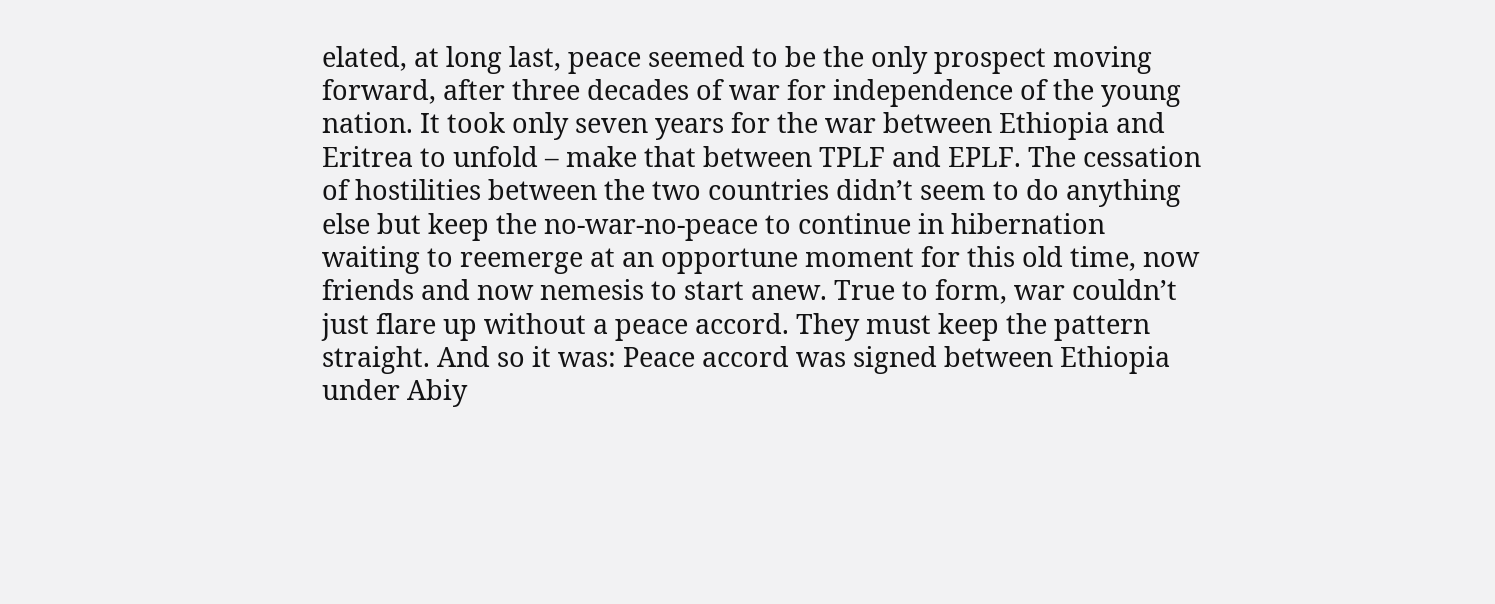elated, at long last, peace seemed to be the only prospect moving forward, after three decades of war for independence of the young nation. It took only seven years for the war between Ethiopia and Eritrea to unfold – make that between TPLF and EPLF. The cessation of hostilities between the two countries didn’t seem to do anything else but keep the no-war-no-peace to continue in hibernation waiting to reemerge at an opportune moment for this old time, now friends and now nemesis to start anew. True to form, war couldn’t just flare up without a peace accord. They must keep the pattern straight. And so it was: Peace accord was signed between Ethiopia under Abiy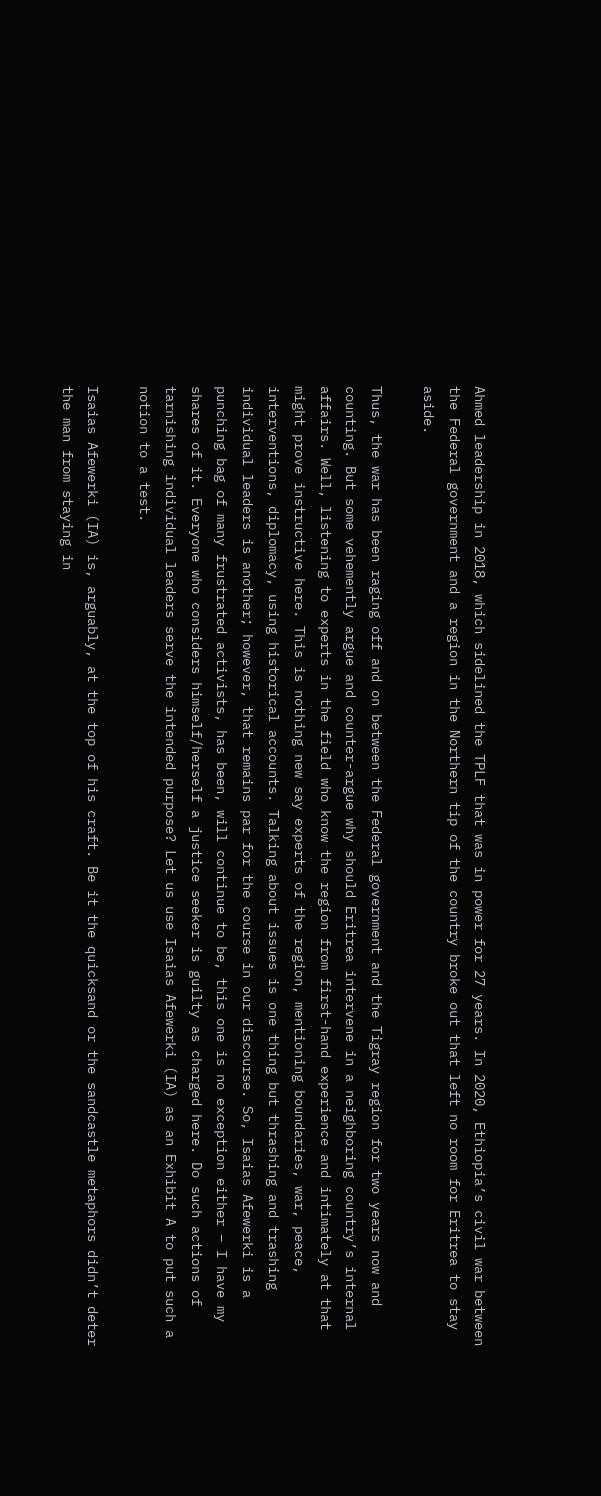Ahmed leadership in 2018, which sidelined the TPLF that was in power for 27 years. In 2020, Ethiopia’s civil war between the Federal government and a region in the Northern tip of the country broke out that left no room for Eritrea to stay aside.

Thus, the war has been raging off and on between the Federal government and the Tigray region for two years now and counting. But some vehemently argue and counter-argue why should Eritrea intervene in a neighboring country’s internal affairs. Well, listening to experts in the field who know the region from first-hand experience and intimately at that might prove instructive here. This is nothing new say experts of the region, mentioning boundaries, war, peace, interventions, diplomacy, using historical accounts. Talking about issues is one thing but thrashing and trashing individual leaders is another; however, that remains par for the course in our discourse. So, Isaias Afewerki is a punching bag of many frustrated activists, has been, will continue to be, this one is no exception either – I have my shares of it. Everyone who considers himself/herself a justice seeker is guilty as charged here. Do such actions of tarnishing individual leaders serve the intended purpose? Let us use Isaias Afewerki (IA) as an Exhibit A to put such a notion to a test.

Isaias Afewerki (IA) is, arguably, at the top of his craft. Be it the quicksand or the sandcastle metaphors didn’t deter the man from staying in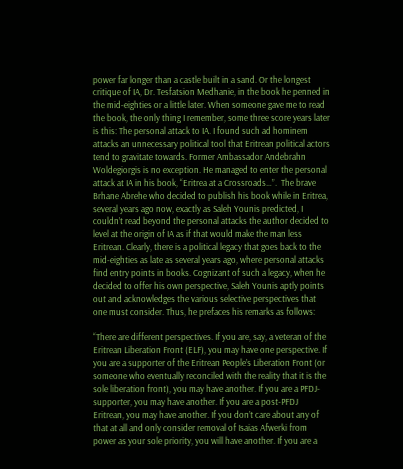power far longer than a castle built in a sand. Or the longest critique of IA, Dr. Tesfatsion Medhanie, in the book he penned in the mid-eighties or a little later. When someone gave me to read the book, the only thing I remember, some three score years later is this: The personal attack to IA. I found such ad hominem attacks an unnecessary political tool that Eritrean political actors tend to gravitate towards. Former Ambassador Andebrahn Woldegiorgis is no exception. He managed to enter the personal attack at IA in his book, “Eritrea at a Crossroads…”.  The brave Brhane Abrehe who decided to publish his book while in Eritrea, several years ago now, exactly as Saleh Younis predicted, I couldn’t read beyond the personal attacks the author decided to level at the origin of IA as if that would make the man less Eritrean. Clearly, there is a political legacy that goes back to the mid-eighties as late as several years ago, where personal attacks find entry points in books. Cognizant of such a legacy, when he decided to offer his own perspective, Saleh Younis aptly points out and acknowledges the various selective perspectives that one must consider. Thus, he prefaces his remarks as follows:

“There are different perspectives. If you are, say, a veteran of the Eritrean Liberation Front (ELF), you may have one perspective. If you are a supporter of the Eritrean People’s Liberation Front (or someone who eventually reconciled with the reality that it is the sole liberation front), you may have another. If you are a PFDJ-supporter, you may have another. If you are a post-PFDJ Eritrean, you may have another. If you don’t care about any of that at all and only consider removal of Isaias Afwerki from power as your sole priority, you will have another. If you are a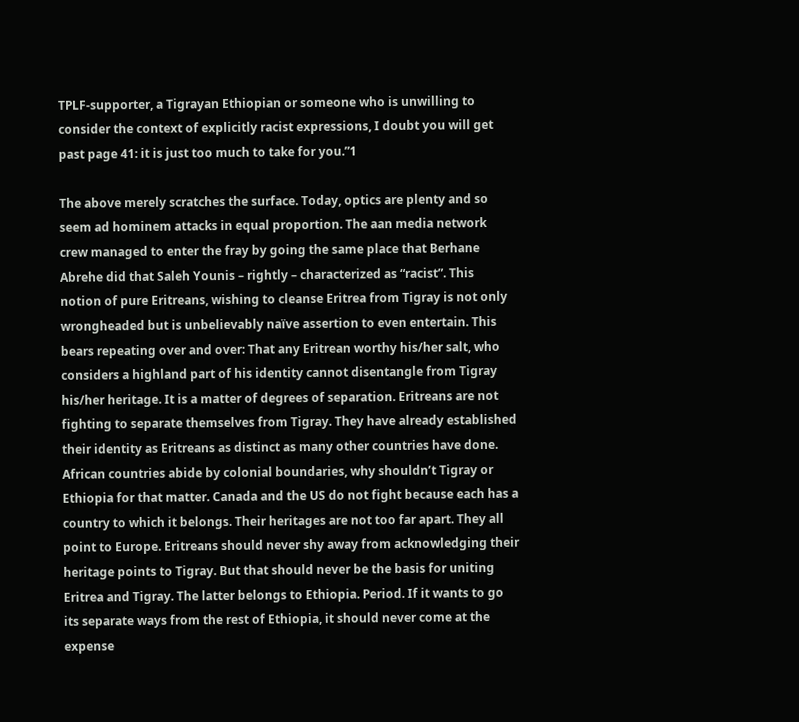TPLF-supporter, a Tigrayan Ethiopian or someone who is unwilling to consider the context of explicitly racist expressions, I doubt you will get past page 41: it is just too much to take for you.”1

The above merely scratches the surface. Today, optics are plenty and so seem ad hominem attacks in equal proportion. The aan media network crew managed to enter the fray by going the same place that Berhane Abrehe did that Saleh Younis – rightly – characterized as “racist”. This notion of pure Eritreans, wishing to cleanse Eritrea from Tigray is not only wrongheaded but is unbelievably naïve assertion to even entertain. This bears repeating over and over: That any Eritrean worthy his/her salt, who considers a highland part of his identity cannot disentangle from Tigray his/her heritage. It is a matter of degrees of separation. Eritreans are not fighting to separate themselves from Tigray. They have already established their identity as Eritreans as distinct as many other countries have done. African countries abide by colonial boundaries, why shouldn’t Tigray or Ethiopia for that matter. Canada and the US do not fight because each has a country to which it belongs. Their heritages are not too far apart. They all point to Europe. Eritreans should never shy away from acknowledging their heritage points to Tigray. But that should never be the basis for uniting Eritrea and Tigray. The latter belongs to Ethiopia. Period. If it wants to go its separate ways from the rest of Ethiopia, it should never come at the expense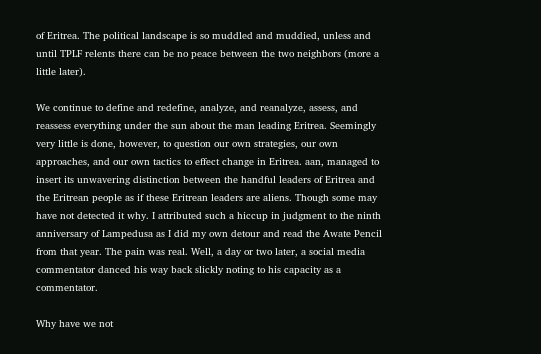of Eritrea. The political landscape is so muddled and muddied, unless and until TPLF relents there can be no peace between the two neighbors (more a little later).

We continue to define and redefine, analyze, and reanalyze, assess, and reassess everything under the sun about the man leading Eritrea. Seemingly very little is done, however, to question our own strategies, our own approaches, and our own tactics to effect change in Eritrea. aan, managed to insert its unwavering distinction between the handful leaders of Eritrea and the Eritrean people as if these Eritrean leaders are aliens. Though some may have not detected it why. I attributed such a hiccup in judgment to the ninth anniversary of Lampedusa as I did my own detour and read the Awate Pencil from that year. The pain was real. Well, a day or two later, a social media commentator danced his way back slickly noting to his capacity as a commentator.

Why have we not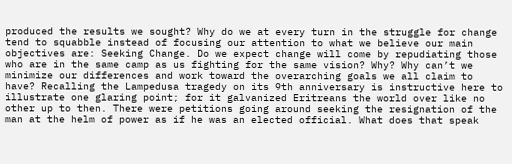produced the results we sought? Why do we at every turn in the struggle for change tend to squabble instead of focusing our attention to what we believe our main objectives are: Seeking Change. Do we expect change will come by repudiating those who are in the same camp as us fighting for the same vision? Why? Why can’t we minimize our differences and work toward the overarching goals we all claim to have? Recalling the Lampedusa tragedy on its 9th anniversary is instructive here to illustrate one glaring point; for it galvanized Eritreans the world over like no other up to then. There were petitions going around seeking the resignation of the man at the helm of power as if he was an elected official. What does that speak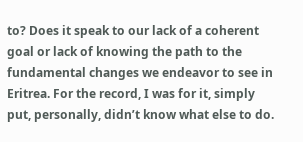to? Does it speak to our lack of a coherent goal or lack of knowing the path to the fundamental changes we endeavor to see in Eritrea. For the record, I was for it, simply put, personally, didn’t know what else to do.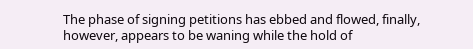The phase of signing petitions has ebbed and flowed, finally, however, appears to be waning while the hold of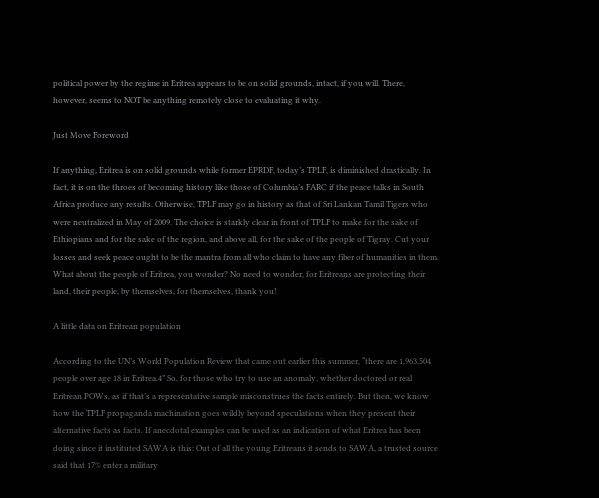political power by the regime in Eritrea appears to be on solid grounds, intact, if you will. There, however, seems to NOT be anything remotely close to evaluating it why.

Just Move Foreword

If anything, Eritrea is on solid grounds while former EPRDF, today’s TPLF, is diminished drastically. In fact, it is on the throes of becoming history like those of Columbia’s FARC if the peace talks in South Africa produce any results. Otherwise, TPLF may go in history as that of Sri Lankan Tamil Tigers who were neutralized in May of 2009. The choice is starkly clear in front of TPLF to make for the sake of Ethiopians and for the sake of the region, and above all, for the sake of the people of Tigray. Cut your losses and seek peace ought to be the mantra from all who claim to have any fiber of humanities in them. What about the people of Eritrea, you wonder? No need to wonder, for Eritreans are protecting their land, their people, by themselves, for themselves, thank you!

A little data on Eritrean population

According to the UN’s World Population Review that came out earlier this summer, “there are 1,963,504 people over age 18 in Eritrea.4” So, for those who try to use an anomaly, whether doctored or real Eritrean POWs, as if that’s a representative sample misconstrues the facts entirely. But then, we know how the TPLF propaganda machination goes wildly beyond speculations when they present their alternative facts as facts. If anecdotal examples can be used as an indication of what Eritrea has been doing since it instituted SAWA is this: Out of all the young Eritreans it sends to SAWA, a trusted source said that 17% enter a military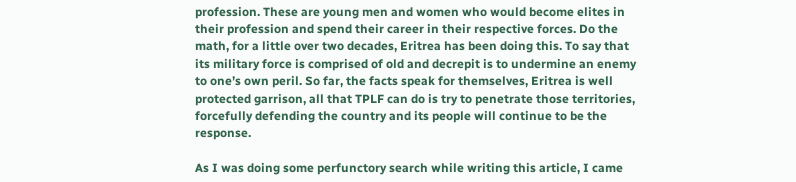profession. These are young men and women who would become elites in their profession and spend their career in their respective forces. Do the math, for a little over two decades, Eritrea has been doing this. To say that its military force is comprised of old and decrepit is to undermine an enemy to one’s own peril. So far, the facts speak for themselves, Eritrea is well protected garrison, all that TPLF can do is try to penetrate those territories, forcefully defending the country and its people will continue to be the response.

As I was doing some perfunctory search while writing this article, I came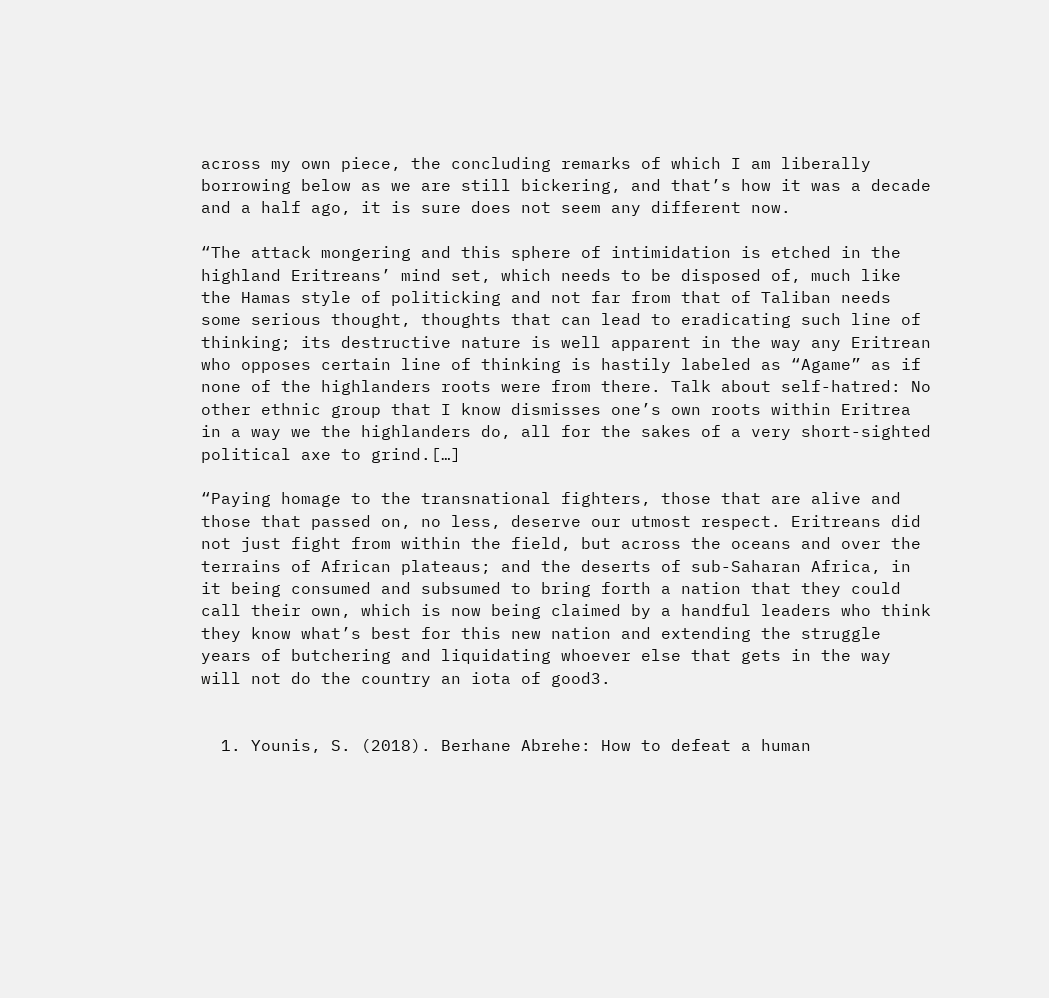across my own piece, the concluding remarks of which I am liberally borrowing below as we are still bickering, and that’s how it was a decade and a half ago, it is sure does not seem any different now.

“The attack mongering and this sphere of intimidation is etched in the highland Eritreans’ mind set, which needs to be disposed of, much like the Hamas style of politicking and not far from that of Taliban needs some serious thought, thoughts that can lead to eradicating such line of thinking; its destructive nature is well apparent in the way any Eritrean who opposes certain line of thinking is hastily labeled as “Agame” as if none of the highlanders roots were from there. Talk about self-hatred: No other ethnic group that I know dismisses one’s own roots within Eritrea in a way we the highlanders do, all for the sakes of a very short-sighted political axe to grind.[…]

“Paying homage to the transnational fighters, those that are alive and those that passed on, no less, deserve our utmost respect. Eritreans did not just fight from within the field, but across the oceans and over the terrains of African plateaus; and the deserts of sub-Saharan Africa, in it being consumed and subsumed to bring forth a nation that they could call their own, which is now being claimed by a handful leaders who think they know what’s best for this new nation and extending the struggle years of butchering and liquidating whoever else that gets in the way will not do the country an iota of good3.


  1. Younis, S. (2018). Berhane Abrehe: How to defeat a human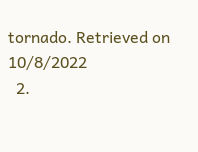tornado. Retrieved on 10/8/2022
  2.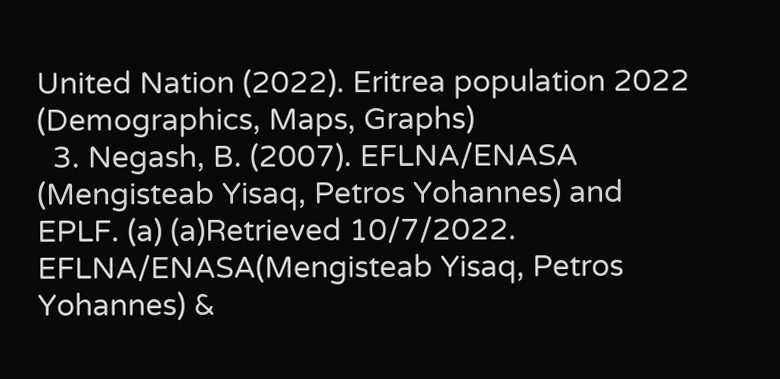United Nation (2022). Eritrea population 2022 (Demographics, Maps, Graphs)
  3. Negash, B. (2007). EFLNA/ENASA (Mengisteab Yisaq, Petros Yohannes) and EPLF. (a) (a)Retrieved 10/7/2022. EFLNA/ENASA(Mengisteab Yisaq, Petros Yohannes) &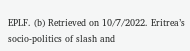EPLF. (b) Retrieved on 10/7/2022. Eritrea’s socio-politics of slash and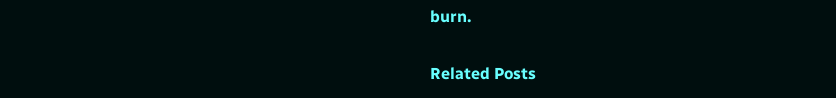burn.

Related Posts